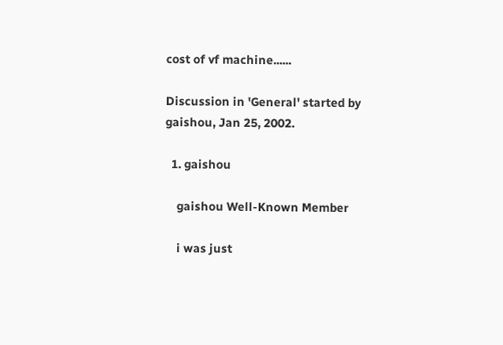cost of vf machine......

Discussion in 'General' started by gaishou, Jan 25, 2002.

  1. gaishou

    gaishou Well-Known Member

    i was just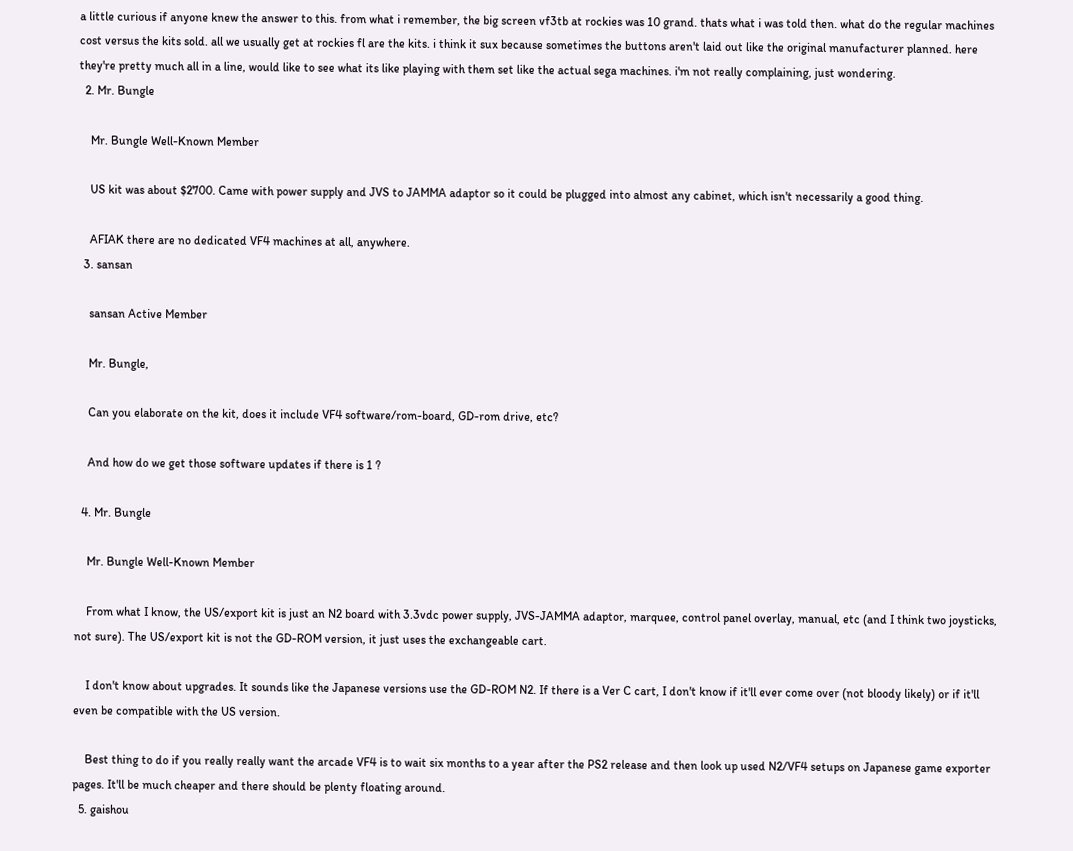a little curious if anyone knew the answer to this. from what i remember, the big screen vf3tb at rockies was 10 grand. thats what i was told then. what do the regular machines cost versus the kits sold. all we usually get at rockies fl are the kits. i think it sux because sometimes the buttons aren't laid out like the original manufacturer planned. here they're pretty much all in a line, would like to see what its like playing with them set like the actual sega machines. i'm not really complaining, just wondering.
  2. Mr. Bungle

    Mr. Bungle Well-Known Member

    US kit was about $2700. Came with power supply and JVS to JAMMA adaptor so it could be plugged into almost any cabinet, which isn't necessarily a good thing.

    AFIAK there are no dedicated VF4 machines at all, anywhere.
  3. sansan

    sansan Active Member

    Mr. Bungle,

    Can you elaborate on the kit, does it include VF4 software/rom-board, GD-rom drive, etc?

    And how do we get those software updates if there is 1 ?

  4. Mr. Bungle

    Mr. Bungle Well-Known Member

    From what I know, the US/export kit is just an N2 board with 3.3vdc power supply, JVS-JAMMA adaptor, marquee, control panel overlay, manual, etc (and I think two joysticks, not sure). The US/export kit is not the GD-ROM version, it just uses the exchangeable cart.

    I don't know about upgrades. It sounds like the Japanese versions use the GD-ROM N2. If there is a Ver C cart, I don't know if it'll ever come over (not bloody likely) or if it'll even be compatible with the US version.

    Best thing to do if you really really want the arcade VF4 is to wait six months to a year after the PS2 release and then look up used N2/VF4 setups on Japanese game exporter pages. It'll be much cheaper and there should be plenty floating around.
  5. gaishou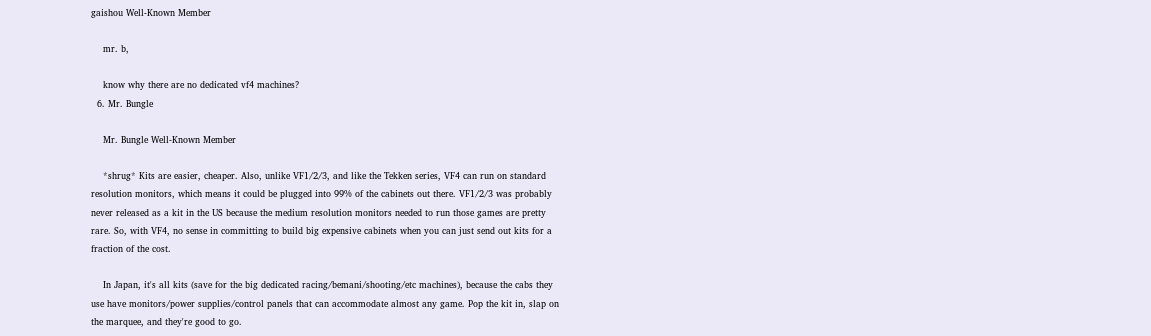gaishou Well-Known Member

    mr. b,

    know why there are no dedicated vf4 machines?
  6. Mr. Bungle

    Mr. Bungle Well-Known Member

    *shrug* Kits are easier, cheaper. Also, unlike VF1/2/3, and like the Tekken series, VF4 can run on standard resolution monitors, which means it could be plugged into 99% of the cabinets out there. VF1/2/3 was probably never released as a kit in the US because the medium resolution monitors needed to run those games are pretty rare. So, with VF4, no sense in committing to build big expensive cabinets when you can just send out kits for a fraction of the cost.

    In Japan, it's all kits (save for the big dedicated racing/bemani/shooting/etc machines), because the cabs they use have monitors/power supplies/control panels that can accommodate almost any game. Pop the kit in, slap on the marquee, and they're good to go.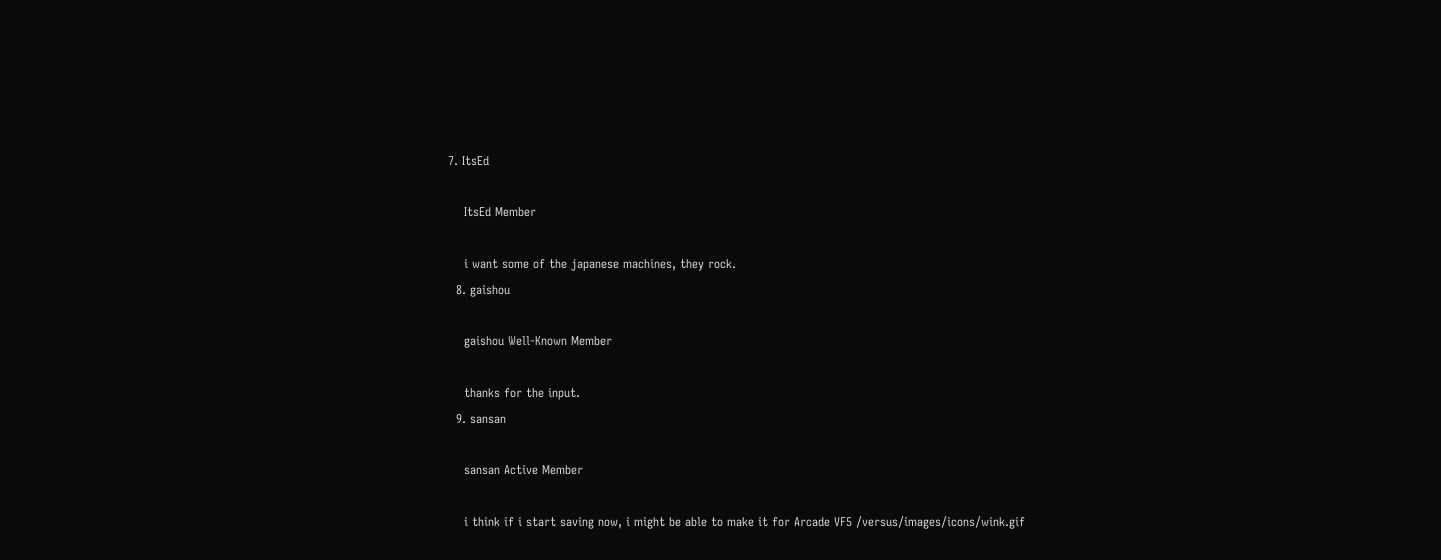7. ItsEd

    ItsEd Member

    i want some of the japanese machines, they rock.
  8. gaishou

    gaishou Well-Known Member

    thanks for the input.
  9. sansan

    sansan Active Member

    i think if i start saving now, i might be able to make it for Arcade VF5 /versus/images/icons/wink.gif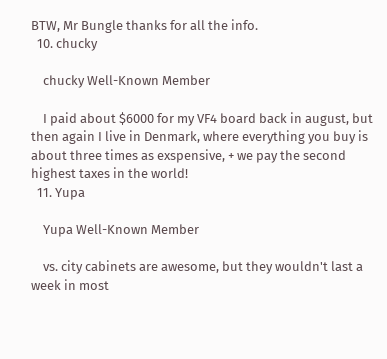BTW, Mr Bungle thanks for all the info.
  10. chucky

    chucky Well-Known Member

    I paid about $6000 for my VF4 board back in august, but then again I live in Denmark, where everything you buy is about three times as exspensive, + we pay the second highest taxes in the world!
  11. Yupa

    Yupa Well-Known Member

    vs. city cabinets are awesome, but they wouldn't last a week in most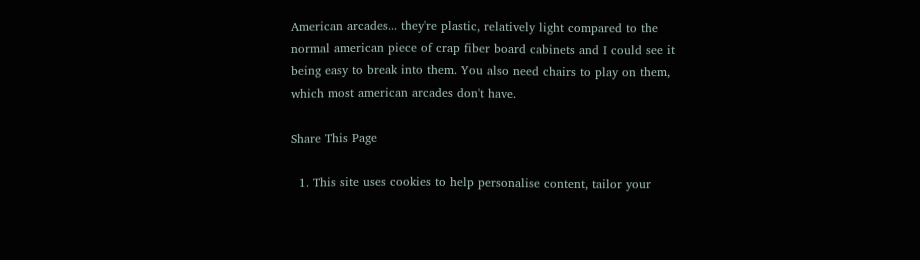American arcades... they're plastic, relatively light compared to the normal american piece of crap fiber board cabinets and I could see it being easy to break into them. You also need chairs to play on them, which most american arcades don't have.

Share This Page

  1. This site uses cookies to help personalise content, tailor your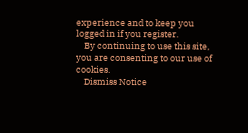experience and to keep you logged in if you register.
    By continuing to use this site, you are consenting to our use of cookies.
    Dismiss Notice